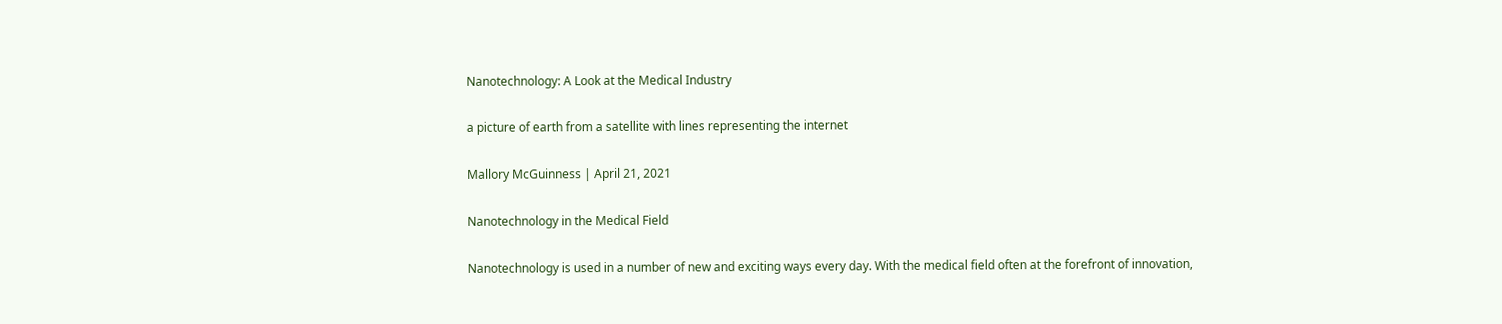Nanotechnology: A Look at the Medical Industry

a picture of earth from a satellite with lines representing the internet

Mallory McGuinness | April 21, 2021

Nanotechnology in the Medical Field

Nanotechnology is used in a number of new and exciting ways every day. With the medical field often at the forefront of innovation,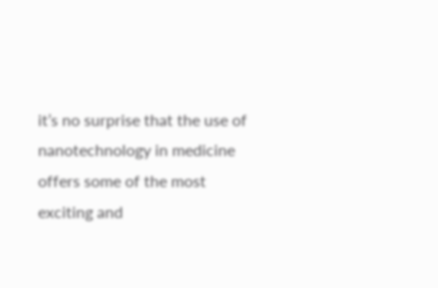it’s no surprise that the use of nanotechnology in medicine offers some of the most exciting and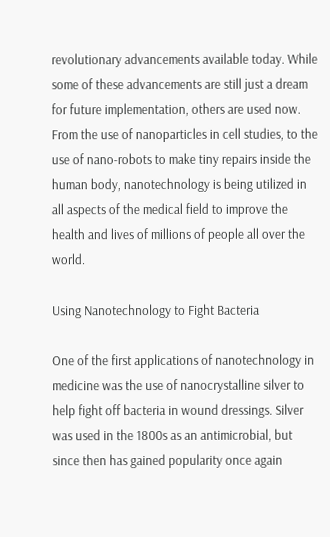revolutionary advancements available today. While some of these advancements are still just a dream for future implementation, others are used now. From the use of nanoparticles in cell studies, to the use of nano-robots to make tiny repairs inside the human body, nanotechnology is being utilized in all aspects of the medical field to improve the health and lives of millions of people all over the world.

Using Nanotechnology to Fight Bacteria

One of the first applications of nanotechnology in medicine was the use of nanocrystalline silver to help fight off bacteria in wound dressings. Silver was used in the 1800s as an antimicrobial, but since then has gained popularity once again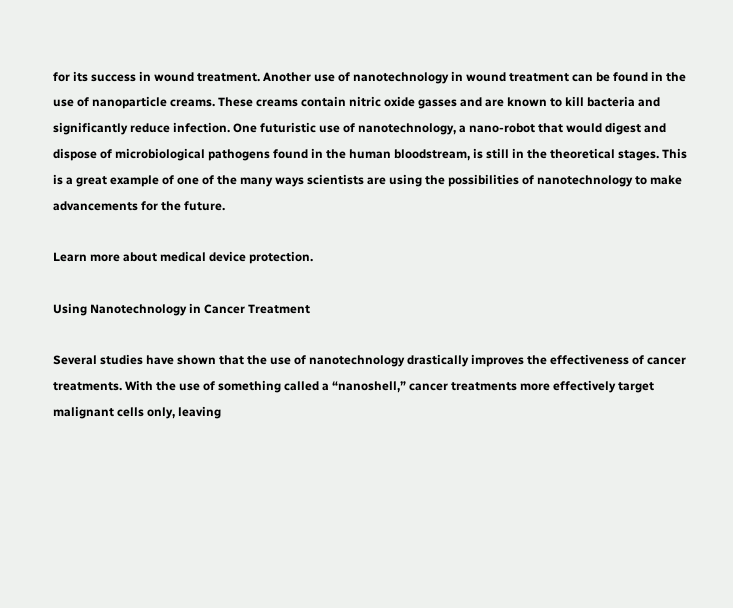for its success in wound treatment. Another use of nanotechnology in wound treatment can be found in the use of nanoparticle creams. These creams contain nitric oxide gasses and are known to kill bacteria and significantly reduce infection. One futuristic use of nanotechnology, a nano-robot that would digest and dispose of microbiological pathogens found in the human bloodstream, is still in the theoretical stages. This is a great example of one of the many ways scientists are using the possibilities of nanotechnology to make advancements for the future.

Learn more about medical device protection.

Using Nanotechnology in Cancer Treatment

Several studies have shown that the use of nanotechnology drastically improves the effectiveness of cancer treatments. With the use of something called a “nanoshell,” cancer treatments more effectively target malignant cells only, leaving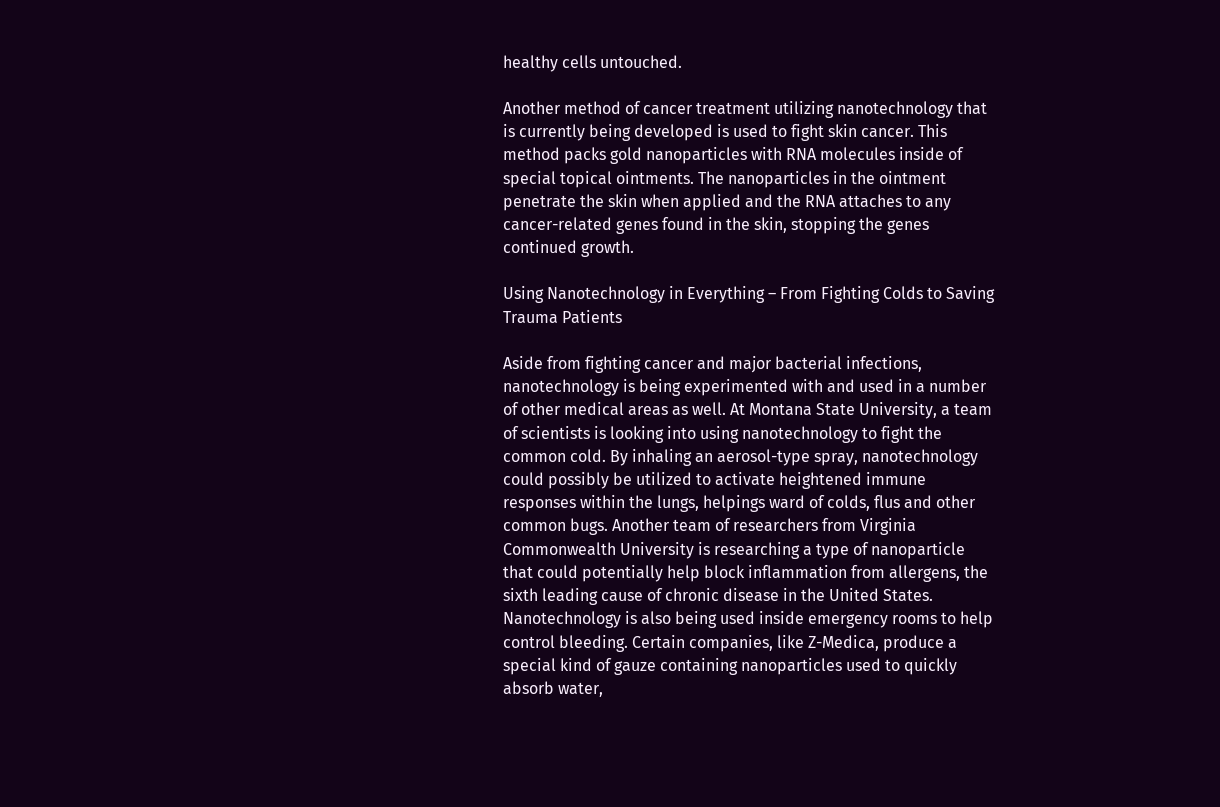healthy cells untouched.

Another method of cancer treatment utilizing nanotechnology that is currently being developed is used to fight skin cancer. This method packs gold nanoparticles with RNA molecules inside of special topical ointments. The nanoparticles in the ointment penetrate the skin when applied and the RNA attaches to any cancer-related genes found in the skin, stopping the genes continued growth.

Using Nanotechnology in Everything – From Fighting Colds to Saving Trauma Patients

Aside from fighting cancer and major bacterial infections, nanotechnology is being experimented with and used in a number of other medical areas as well. At Montana State University, a team of scientists is looking into using nanotechnology to fight the common cold. By inhaling an aerosol-type spray, nanotechnology could possibly be utilized to activate heightened immune responses within the lungs, helpings ward of colds, flus and other common bugs. Another team of researchers from Virginia Commonwealth University is researching a type of nanoparticle that could potentially help block inflammation from allergens, the sixth leading cause of chronic disease in the United States. Nanotechnology is also being used inside emergency rooms to help control bleeding. Certain companies, like Z-Medica, produce a special kind of gauze containing nanoparticles used to quickly absorb water,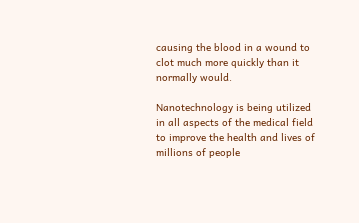causing the blood in a wound to clot much more quickly than it normally would.

Nanotechnology is being utilized in all aspects of the medical field to improve the health and lives of millions of people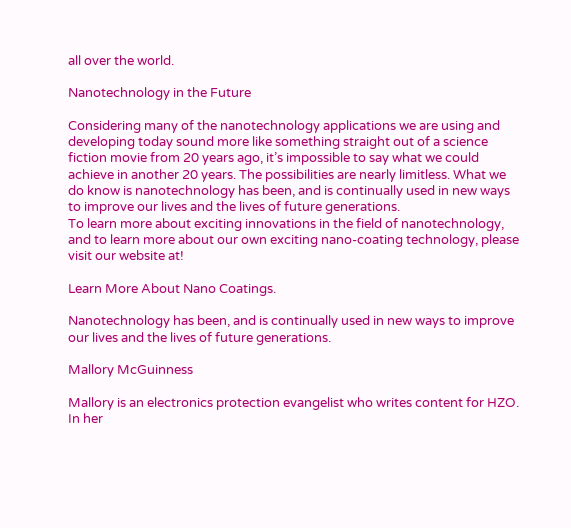all over the world.

Nanotechnology in the Future

Considering many of the nanotechnology applications we are using and developing today sound more like something straight out of a science fiction movie from 20 years ago, it’s impossible to say what we could achieve in another 20 years. The possibilities are nearly limitless. What we do know is nanotechnology has been, and is continually used in new ways to improve our lives and the lives of future generations.
To learn more about exciting innovations in the field of nanotechnology, and to learn more about our own exciting nano-coating technology, please visit our website at!

Learn More About Nano Coatings.

Nanotechnology has been, and is continually used in new ways to improve our lives and the lives of future generations.

Mallory McGuinness

Mallory is an electronics protection evangelist who writes content for HZO. In her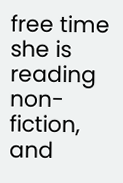free time she is reading non-fiction, and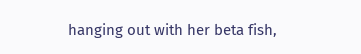hanging out with her beta fish,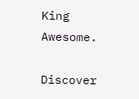King Awesome.

Discover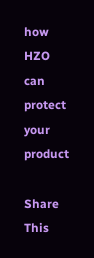how HZO can protect your product

Share This